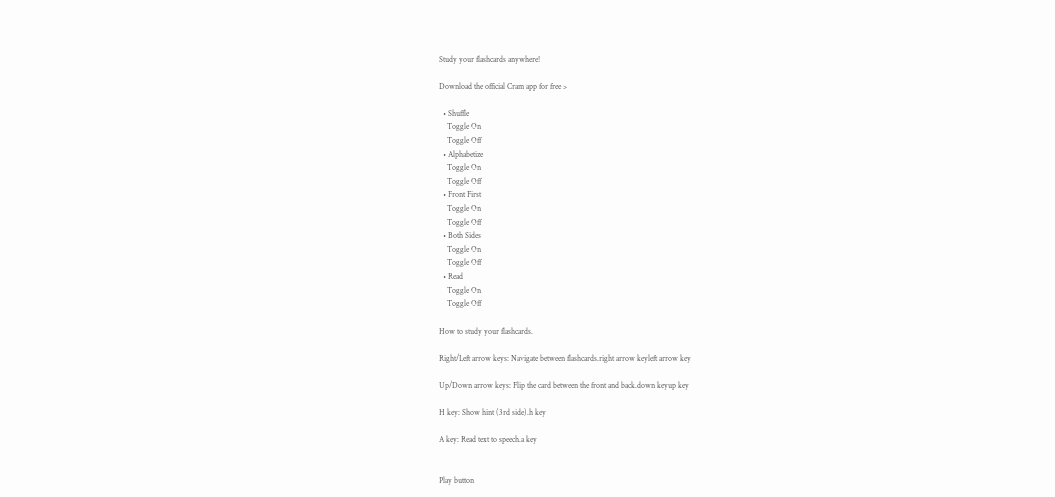Study your flashcards anywhere!

Download the official Cram app for free >

  • Shuffle
    Toggle On
    Toggle Off
  • Alphabetize
    Toggle On
    Toggle Off
  • Front First
    Toggle On
    Toggle Off
  • Both Sides
    Toggle On
    Toggle Off
  • Read
    Toggle On
    Toggle Off

How to study your flashcards.

Right/Left arrow keys: Navigate between flashcards.right arrow keyleft arrow key

Up/Down arrow keys: Flip the card between the front and back.down keyup key

H key: Show hint (3rd side).h key

A key: Read text to speech.a key


Play button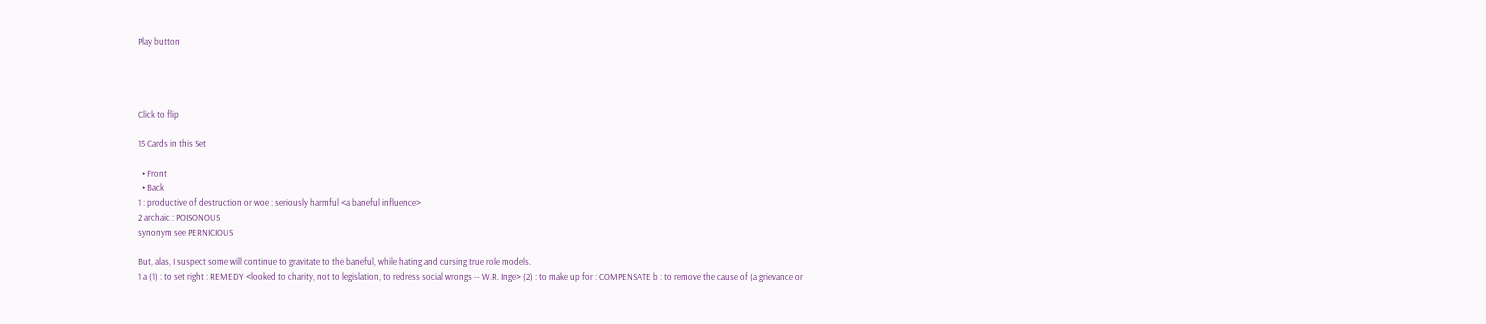Play button




Click to flip

15 Cards in this Set

  • Front
  • Back
1 : productive of destruction or woe : seriously harmful <a baneful influence>
2 archaic : POISONOUS
synonym see PERNICIOUS

But, alas, I suspect some will continue to gravitate to the baneful, while hating and cursing true role models.
1 a (1) : to set right : REMEDY <looked to charity, not to legislation, to redress social wrongs -- W.R. Inge> (2) : to make up for : COMPENSATE b : to remove the cause of (a grievance or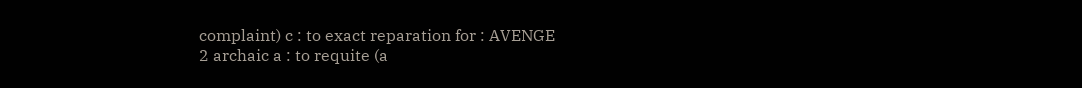complaint) c : to exact reparation for : AVENGE
2 archaic a : to requite (a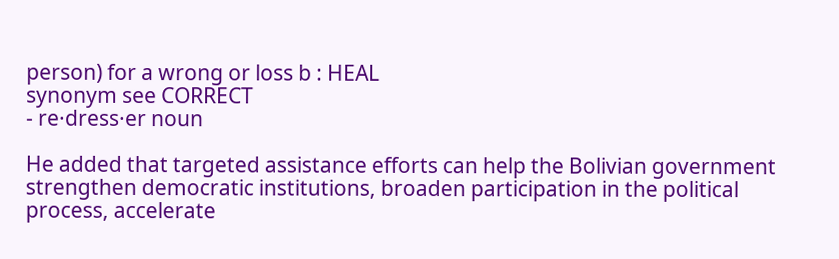person) for a wrong or loss b : HEAL
synonym see CORRECT
- re·dress·er noun

He added that targeted assistance efforts can help the Bolivian government strengthen democratic institutions, broaden participation in the political process, accelerate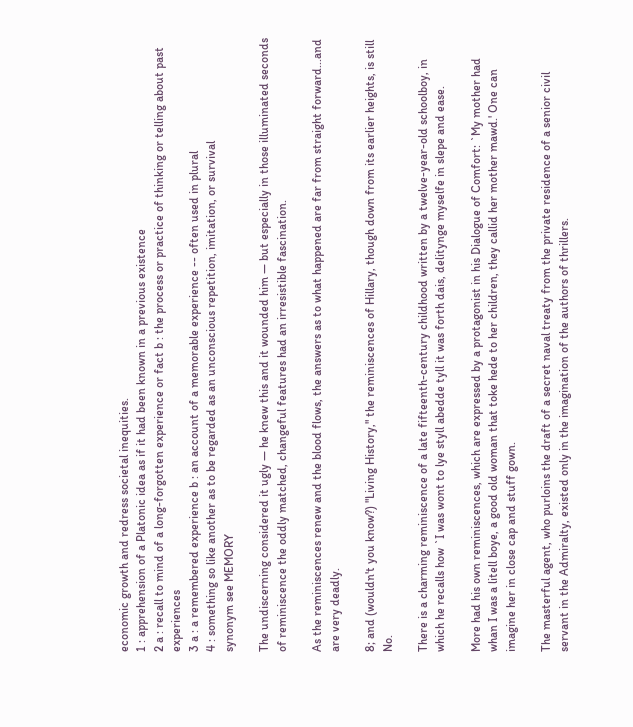economic growth and redress societal inequities.
1 : apprehension of a Platonic idea as if it had been known in a previous existence
2 a : recall to mind of a long-forgotten experience or fact b : the process or practice of thinking or telling about past experiences
3 a : a remembered experience b : an account of a memorable experience -- often used in plural
4 : something so like another as to be regarded as an unconscious repetition, imitation, or survival
synonym see MEMORY

The undiscerning considered it ugly — he knew this and it wounded him — but especially in those illuminated seconds of reminiscence the oddly matched, changeful features had an irresistible fascination.

As the reminiscences renew and the blood flows, the answers as to what happened are far from straight forward...and are very deadly.

8; and (wouldn't you know?) "Living History," the reminiscences of Hillary, though down from its earlier heights, is still No.

There is a charming reminiscence of a late fifteenth-century childhood written by a twelve-year-old schoolboy, in which he recalls how `I was wont to lye styll abedde tyll it was forth dais, delitynge myselfe in slepe and ease.

More had his own reminiscences, which are expressed by a protagonist in his Dialogue of Comfort: `My mother had whan I was a litell boye, a good old woman that toke hede to her children, they callid her mother mawd.' One can imagine her in close cap and stuff gown.

The masterful agent, who purloins the draft of a secret naval treaty from the private residence of a senior civil servant in the Admiralty, existed only in the imagination of the authors of thrillers.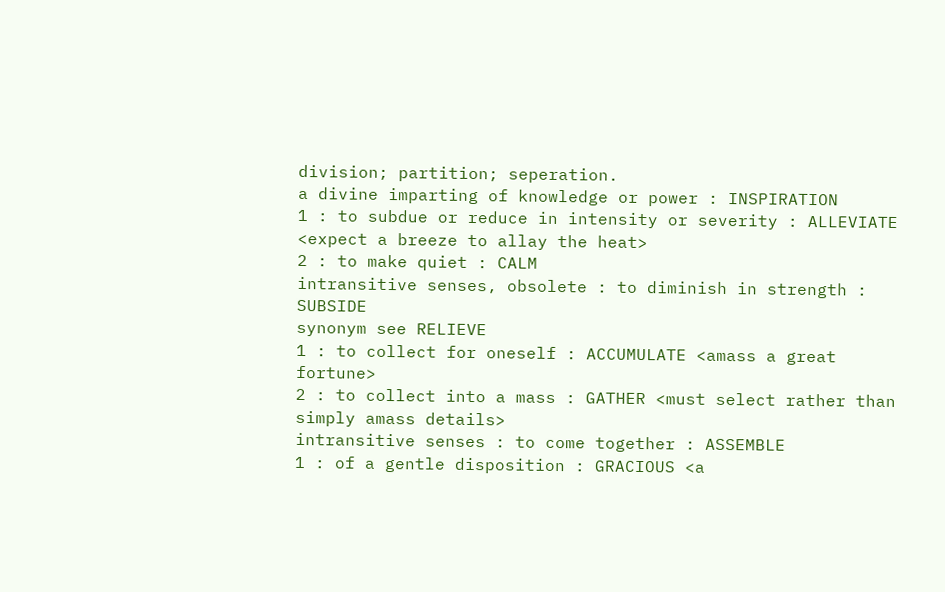division; partition; seperation.
a divine imparting of knowledge or power : INSPIRATION
1 : to subdue or reduce in intensity or severity : ALLEVIATE <expect a breeze to allay the heat>
2 : to make quiet : CALM
intransitive senses, obsolete : to diminish in strength : SUBSIDE
synonym see RELIEVE
1 : to collect for oneself : ACCUMULATE <amass a great fortune>
2 : to collect into a mass : GATHER <must select rather than simply amass details>
intransitive senses : to come together : ASSEMBLE
1 : of a gentle disposition : GRACIOUS <a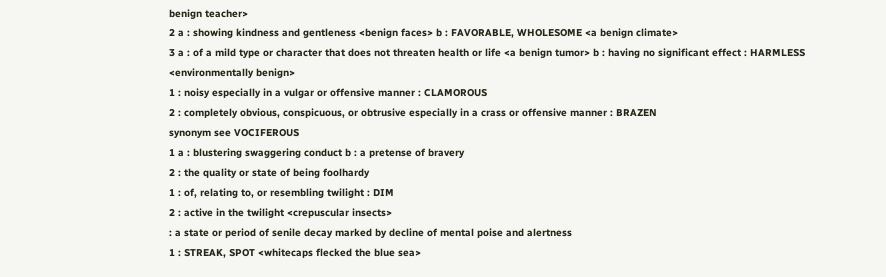benign teacher>
2 a : showing kindness and gentleness <benign faces> b : FAVORABLE, WHOLESOME <a benign climate>
3 a : of a mild type or character that does not threaten health or life <a benign tumor> b : having no significant effect : HARMLESS <environmentally benign>
1 : noisy especially in a vulgar or offensive manner : CLAMOROUS
2 : completely obvious, conspicuous, or obtrusive especially in a crass or offensive manner : BRAZEN
synonym see VOCIFEROUS
1 a : blustering swaggering conduct b : a pretense of bravery
2 : the quality or state of being foolhardy
1 : of, relating to, or resembling twilight : DIM
2 : active in the twilight <crepuscular insects>
: a state or period of senile decay marked by decline of mental poise and alertness
1 : STREAK, SPOT <whitecaps flecked the blue sea>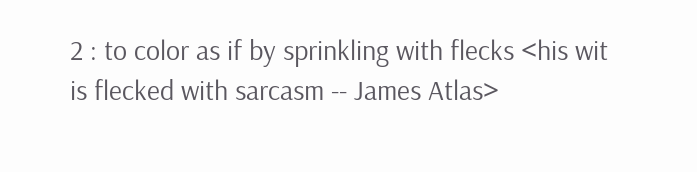2 : to color as if by sprinkling with flecks <his wit is flecked with sarcasm -- James Atlas>